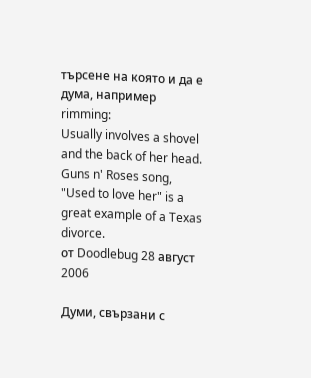търсене на която и да е дума, например rimming:
Usually involves a shovel and the back of her head.
Guns n' Roses song, "Used to love her" is a great example of a Texas divorce.
от Doodlebug 28 август 2006

Думи, свързани с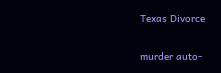Texas Divorce

murder auto-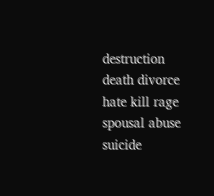destruction death divorce hate kill rage spousal abuse suicide